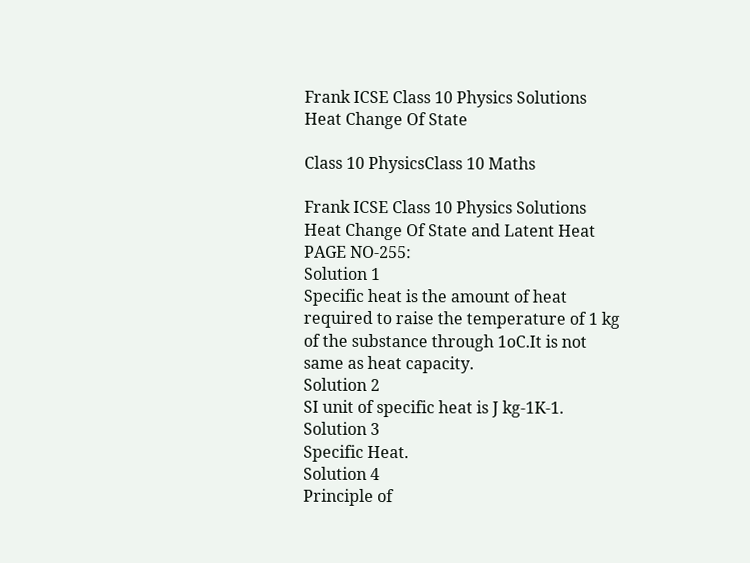Frank ICSE Class 10 Physics Solutions Heat Change Of State

Class 10 PhysicsClass 10 Maths

Frank ICSE Class 10 Physics Solutions Heat Change Of State and Latent Heat
PAGE NO-255:
Solution 1
Specific heat is the amount of heat required to raise the temperature of 1 kg of the substance through 1oC.It is not same as heat capacity.
Solution 2
SI unit of specific heat is J kg-1K-1.
Solution 3
Specific Heat.
Solution 4
Principle of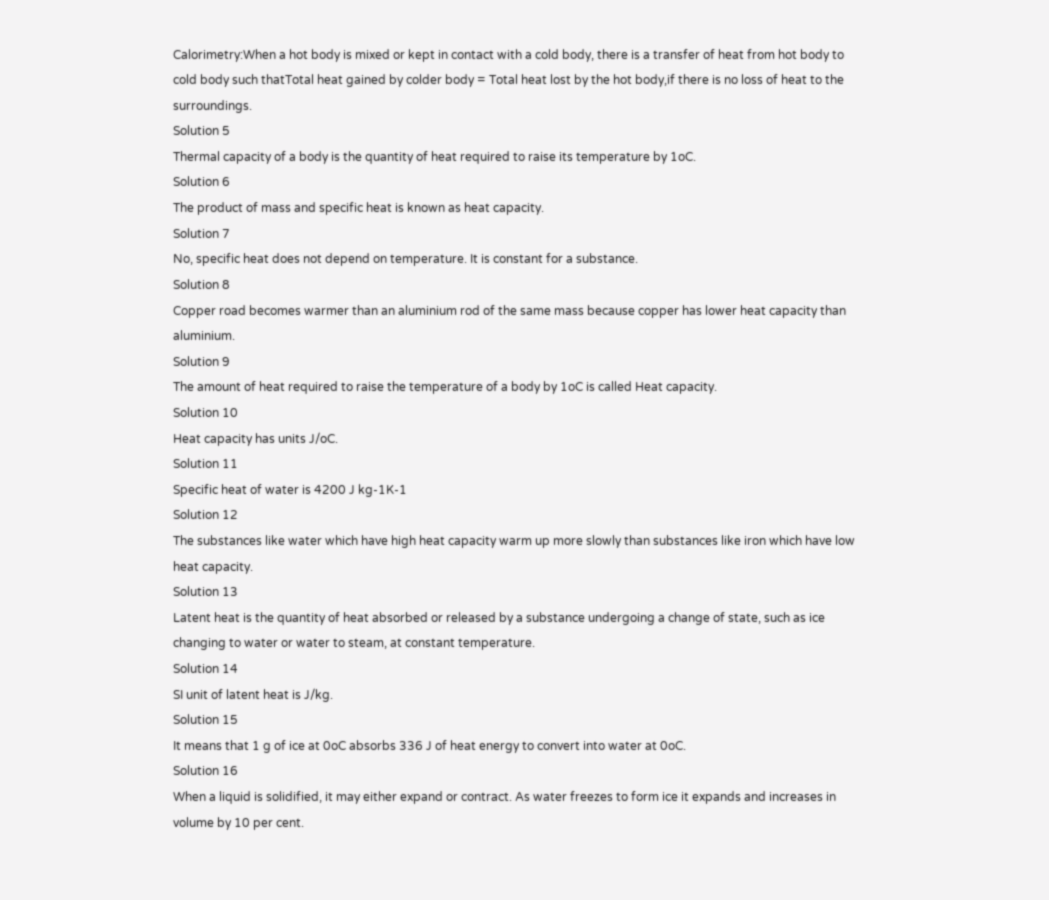Calorimetry:When a hot body is mixed or kept in contact with a cold body, there is a transfer of heat from hot body to cold body such thatTotal heat gained by colder body = Total heat lost by the hot body,if there is no loss of heat to the surroundings.
Solution 5
Thermal capacity of a body is the quantity of heat required to raise its temperature by 1oC.
Solution 6
The product of mass and specific heat is known as heat capacity.
Solution 7
No, specific heat does not depend on temperature. It is constant for a substance.
Solution 8
Copper road becomes warmer than an aluminium rod of the same mass because copper has lower heat capacity than aluminium.
Solution 9
The amount of heat required to raise the temperature of a body by 1oC is called Heat capacity.
Solution 10
Heat capacity has units J/oC.
Solution 11
Specific heat of water is 4200 J kg-1K-1
Solution 12
The substances like water which have high heat capacity warm up more slowly than substances like iron which have low heat capacity.
Solution 13
Latent heat is the quantity of heat absorbed or released by a substance undergoing a change of state, such as ice changing to water or water to steam, at constant temperature.
Solution 14
SI unit of latent heat is J/kg.
Solution 15
It means that 1 g of ice at 0oC absorbs 336 J of heat energy to convert into water at 0oC.
Solution 16
When a liquid is solidified, it may either expand or contract. As water freezes to form ice it expands and increases in volume by 10 per cent.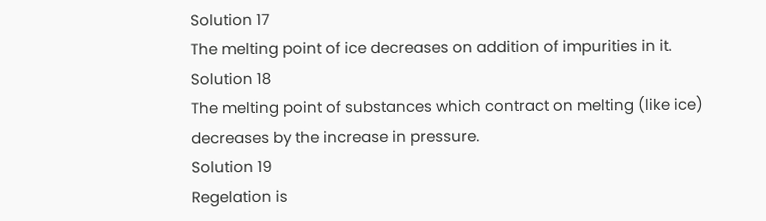Solution 17
The melting point of ice decreases on addition of impurities in it.
Solution 18
The melting point of substances which contract on melting (like ice) decreases by the increase in pressure.
Solution 19
Regelation is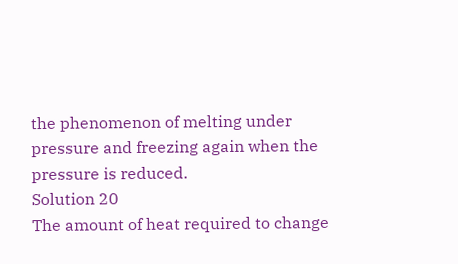the phenomenon of melting under pressure and freezing again when the pressure is reduced.
Solution 20
The amount of heat required to change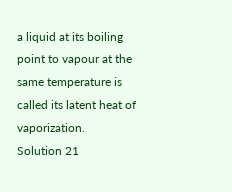a liquid at its boiling point to vapour at the same temperature is called its latent heat of vaporization.
Solution 21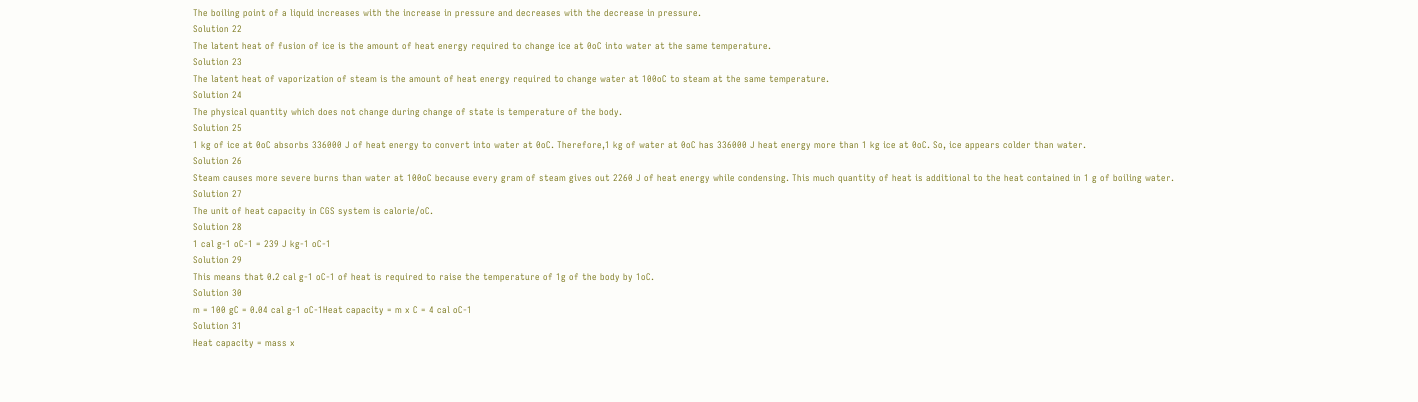The boiling point of a liquid increases with the increase in pressure and decreases with the decrease in pressure.
Solution 22
The latent heat of fusion of ice is the amount of heat energy required to change ice at 0oC into water at the same temperature.
Solution 23
The latent heat of vaporization of steam is the amount of heat energy required to change water at 100oC to steam at the same temperature.
Solution 24
The physical quantity which does not change during change of state is temperature of the body.
Solution 25
1 kg of ice at 0oC absorbs 336000 J of heat energy to convert into water at 0oC. Therefore,1 kg of water at 0oC has 336000 J heat energy more than 1 kg ice at 0oC. So, ice appears colder than water.
Solution 26
Steam causes more severe burns than water at 100oC because every gram of steam gives out 2260 J of heat energy while condensing. This much quantity of heat is additional to the heat contained in 1 g of boiling water.
Solution 27
The unit of heat capacity in CGS system is calorie/oC.
Solution 28
1 cal g-1 oC-1 = 239 J kg-1 oC-1
Solution 29
This means that 0.2 cal g-1 oC-1 of heat is required to raise the temperature of 1g of the body by 1oC.
Solution 30
m = 100 gC = 0.04 cal g-1 oC-1Heat capacity = m x C = 4 cal oC-1
Solution 31
Heat capacity = mass x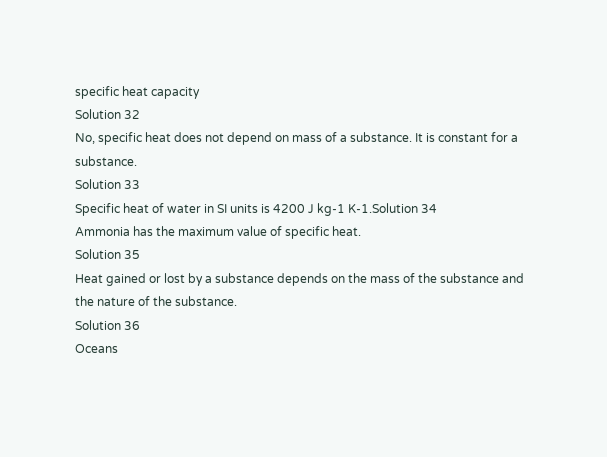specific heat capacity
Solution 32
No, specific heat does not depend on mass of a substance. It is constant for a substance.
Solution 33
Specific heat of water in SI units is 4200 J kg-1 K-1.Solution 34
Ammonia has the maximum value of specific heat.
Solution 35
Heat gained or lost by a substance depends on the mass of the substance and the nature of the substance.
Solution 36
Oceans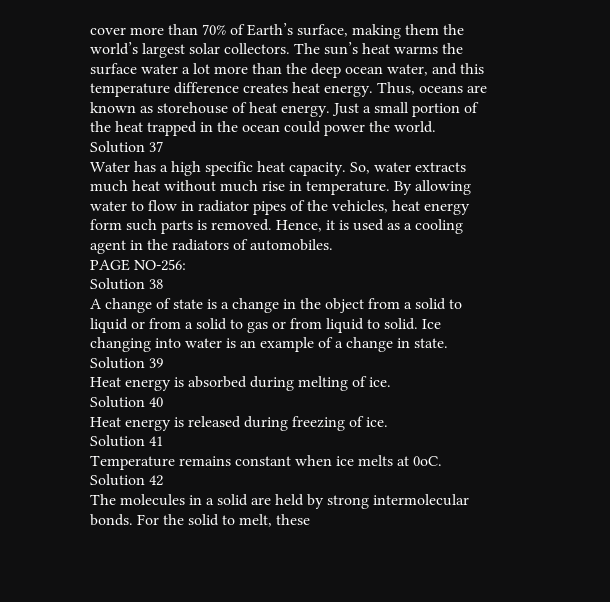cover more than 70% of Earth’s surface, making them the world’s largest solar collectors. The sun’s heat warms the surface water a lot more than the deep ocean water, and this temperature difference creates heat energy. Thus, oceans are known as storehouse of heat energy. Just a small portion of the heat trapped in the ocean could power the world.
Solution 37
Water has a high specific heat capacity. So, water extracts much heat without much rise in temperature. By allowing water to flow in radiator pipes of the vehicles, heat energy form such parts is removed. Hence, it is used as a cooling agent in the radiators of automobiles.
PAGE NO-256:
Solution 38
A change of state is a change in the object from a solid to liquid or from a solid to gas or from liquid to solid. Ice changing into water is an example of a change in state.
Solution 39
Heat energy is absorbed during melting of ice.
Solution 40
Heat energy is released during freezing of ice.
Solution 41
Temperature remains constant when ice melts at 0oC.
Solution 42
The molecules in a solid are held by strong intermolecular bonds. For the solid to melt, these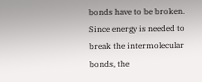bonds have to be broken. Since energy is needed to break the intermolecular bonds, the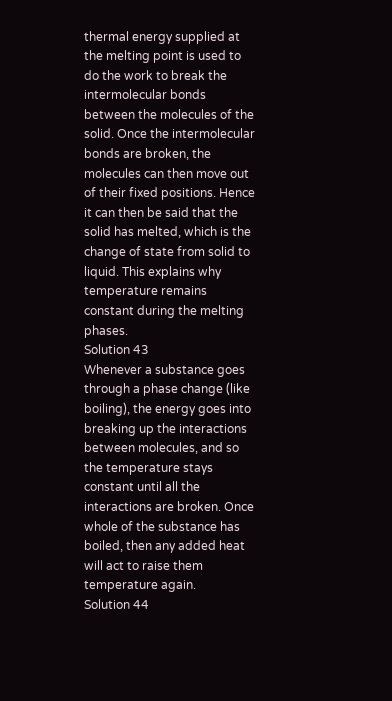thermal energy supplied at the melting point is used to do the work to break the intermolecular bonds between the molecules of the solid. Once the intermolecular bonds are broken, the molecules can then move out of their fixed positions. Hence it can then be said that the solid has melted, which is the change of state from solid to liquid. This explains why temperature remains constant during the melting phases.
Solution 43
Whenever a substance goes through a phase change (like boiling), the energy goes into breaking up the interactions between molecules, and so the temperature stays constant until all the interactions are broken. Once whole of the substance has boiled, then any added heat will act to raise them temperature again.
Solution 44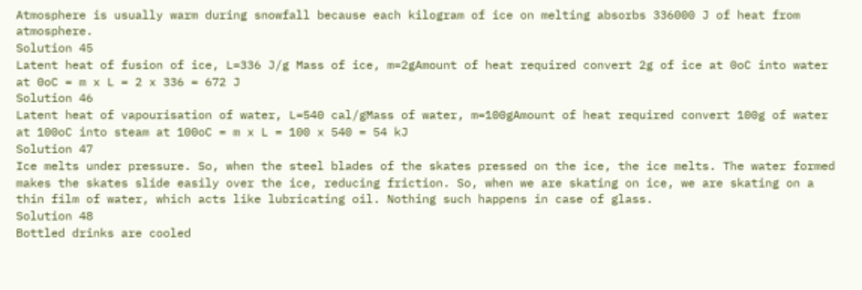Atmosphere is usually warm during snowfall because each kilogram of ice on melting absorbs 336000 J of heat from atmosphere.
Solution 45
Latent heat of fusion of ice, L=336 J/g Mass of ice, m=2gAmount of heat required convert 2g of ice at 0oC into water at 0oC = m x L = 2 x 336 = 672 J
Solution 46
Latent heat of vapourisation of water, L=540 cal/gMass of water, m=100gAmount of heat required convert 100g of water at 100oC into steam at 100oC = m x L = 100 x 540 = 54 kJ
Solution 47
Ice melts under pressure. So, when the steel blades of the skates pressed on the ice, the ice melts. The water formed makes the skates slide easily over the ice, reducing friction. So, when we are skating on ice, we are skating on a thin film of water, which acts like lubricating oil. Nothing such happens in case of glass.
Solution 48
Bottled drinks are cooled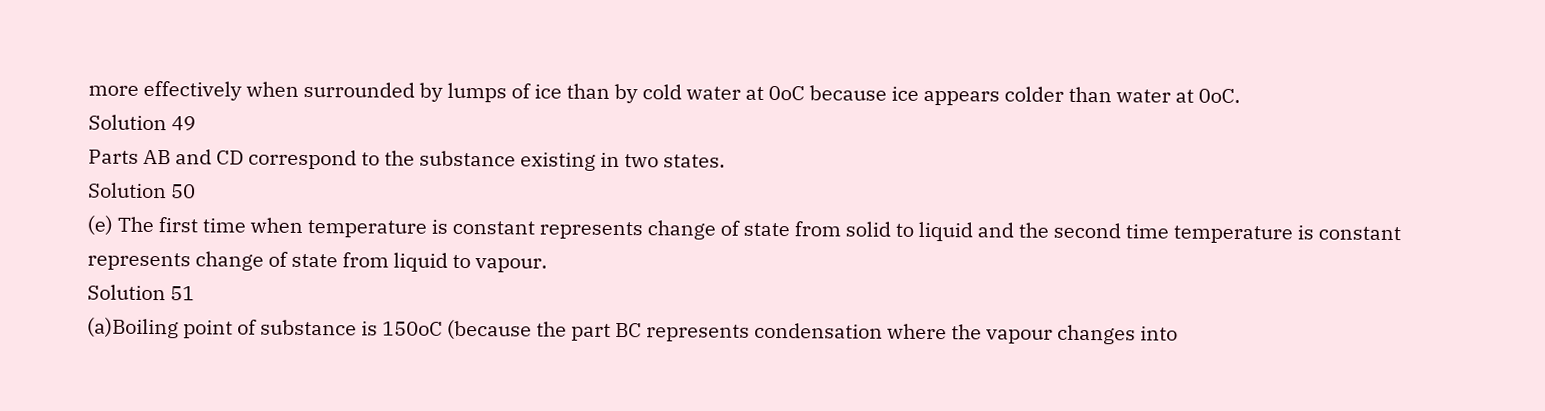more effectively when surrounded by lumps of ice than by cold water at 0oC because ice appears colder than water at 0oC.
Solution 49
Parts AB and CD correspond to the substance existing in two states.
Solution 50
(e) The first time when temperature is constant represents change of state from solid to liquid and the second time temperature is constant represents change of state from liquid to vapour.
Solution 51
(a)Boiling point of substance is 150oC (because the part BC represents condensation where the vapour changes into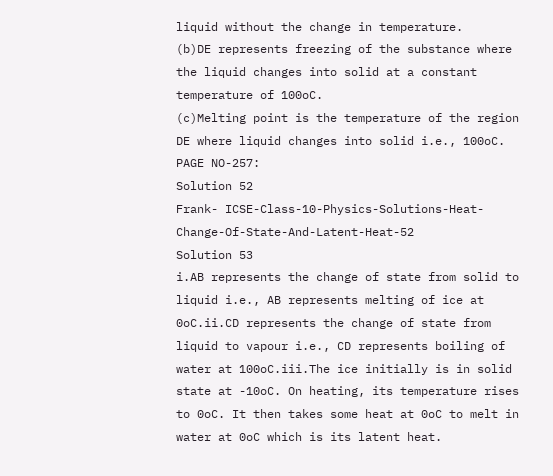liquid without the change in temperature.
(b)DE represents freezing of the substance where the liquid changes into solid at a constant temperature of 100oC.
(c)Melting point is the temperature of the region DE where liquid changes into solid i.e., 100oC.
PAGE NO-257:
Solution 52
Frank- ICSE-Class-10-Physics-Solutions-Heat-Change-Of-State-And-Latent-Heat-52
Solution 53
i.AB represents the change of state from solid to liquid i.e., AB represents melting of ice at 0oC.ii.CD represents the change of state from liquid to vapour i.e., CD represents boiling of water at 100oC.iii.The ice initially is in solid state at -10oC. On heating, its temperature rises to 0oC. It then takes some heat at 0oC to melt in water at 0oC which is its latent heat.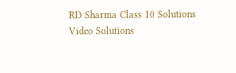RD Sharma Class 10 Solutions
Video Solutions